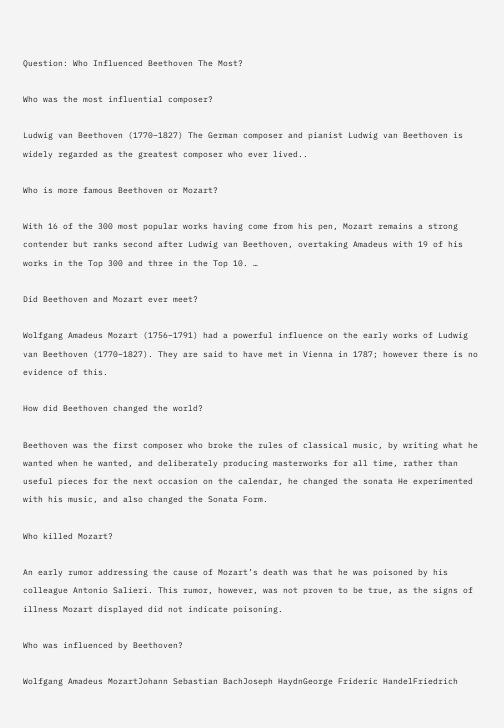Question: Who Influenced Beethoven The Most?

Who was the most influential composer?

Ludwig van Beethoven (1770–1827) The German composer and pianist Ludwig van Beethoven is widely regarded as the greatest composer who ever lived..

Who is more famous Beethoven or Mozart?

With 16 of the 300 most popular works having come from his pen, Mozart remains a strong contender but ranks second after Ludwig van Beethoven, overtaking Amadeus with 19 of his works in the Top 300 and three in the Top 10. …

Did Beethoven and Mozart ever meet?

Wolfgang Amadeus Mozart (1756–1791) had a powerful influence on the early works of Ludwig van Beethoven (1770–1827). They are said to have met in Vienna in 1787; however there is no evidence of this.

How did Beethoven changed the world?

Beethoven was the first composer who broke the rules of classical music, by writing what he wanted when he wanted, and deliberately producing masterworks for all time, rather than useful pieces for the next occasion on the calendar, he changed the sonata He experimented with his music, and also changed the Sonata Form.

Who killed Mozart?

An early rumor addressing the cause of Mozart’s death was that he was poisoned by his colleague Antonio Salieri. This rumor, however, was not proven to be true, as the signs of illness Mozart displayed did not indicate poisoning.

Who was influenced by Beethoven?

Wolfgang Amadeus MozartJohann Sebastian BachJoseph HaydnGeorge Frideric HandelFriedrich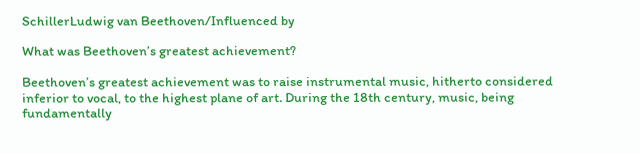SchillerLudwig van Beethoven/Influenced by

What was Beethoven’s greatest achievement?

Beethoven’s greatest achievement was to raise instrumental music, hitherto considered inferior to vocal, to the highest plane of art. During the 18th century, music, being fundamentally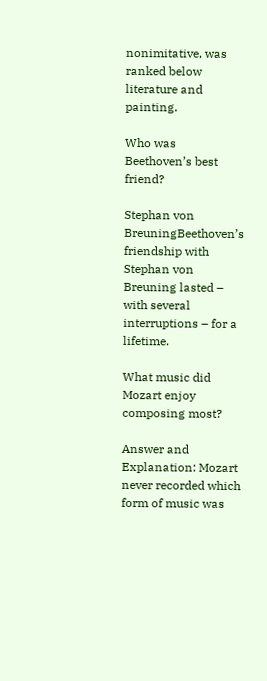nonimitative, was ranked below literature and painting.

Who was Beethoven’s best friend?

Stephan von BreuningBeethoven’s friendship with Stephan von Breuning lasted – with several interruptions – for a lifetime.

What music did Mozart enjoy composing most?

Answer and Explanation: Mozart never recorded which form of music was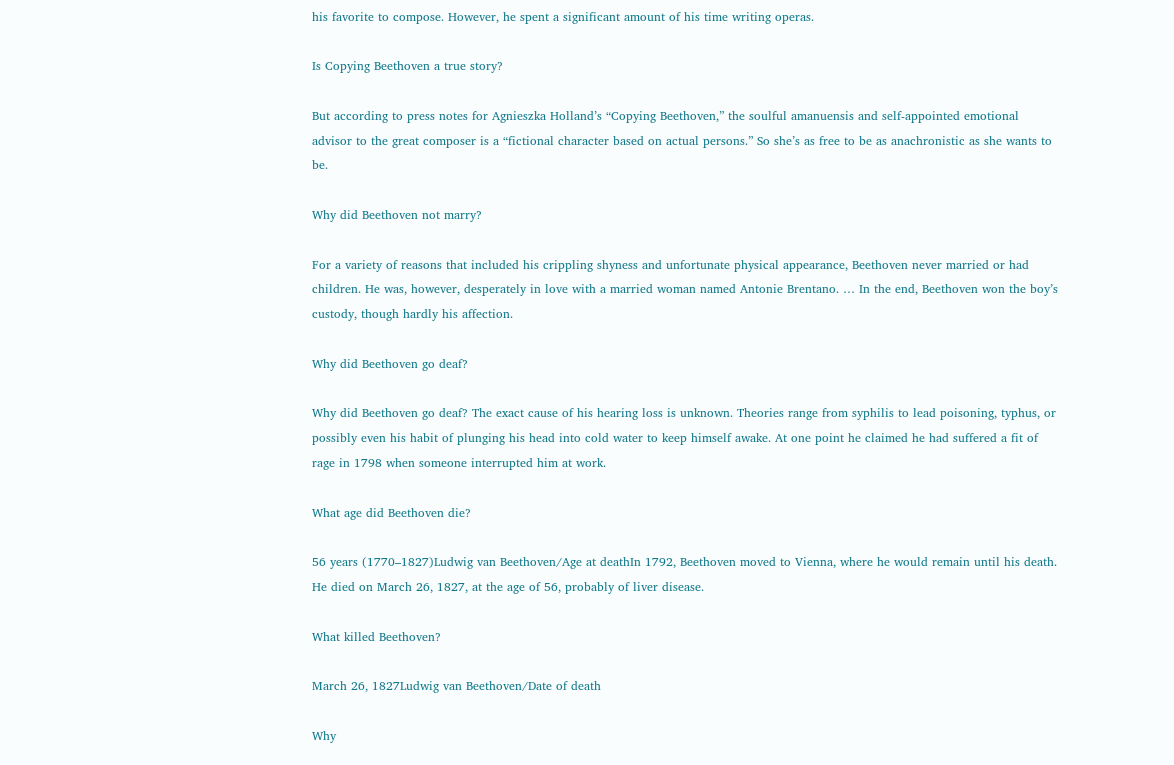his favorite to compose. However, he spent a significant amount of his time writing operas.

Is Copying Beethoven a true story?

But according to press notes for Agnieszka Holland’s “Copying Beethoven,” the soulful amanuensis and self-appointed emotional advisor to the great composer is a “fictional character based on actual persons.” So she’s as free to be as anachronistic as she wants to be.

Why did Beethoven not marry?

For a variety of reasons that included his crippling shyness and unfortunate physical appearance, Beethoven never married or had children. He was, however, desperately in love with a married woman named Antonie Brentano. … In the end, Beethoven won the boy’s custody, though hardly his affection.

Why did Beethoven go deaf?

Why did Beethoven go deaf? The exact cause of his hearing loss is unknown. Theories range from syphilis to lead poisoning, typhus, or possibly even his habit of plunging his head into cold water to keep himself awake. At one point he claimed he had suffered a fit of rage in 1798 when someone interrupted him at work.

What age did Beethoven die?

56 years (1770–1827)Ludwig van Beethoven/Age at deathIn 1792, Beethoven moved to Vienna, where he would remain until his death. He died on March 26, 1827, at the age of 56, probably of liver disease.

What killed Beethoven?

March 26, 1827Ludwig van Beethoven/Date of death

Why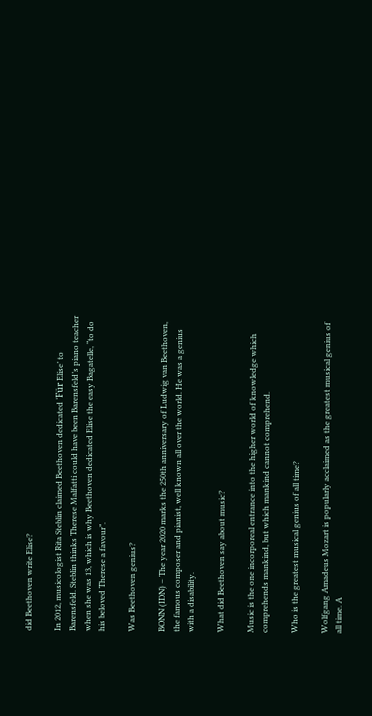did Beethoven write Elise?

In 2012, musicologist Rita Steblin claimed Beethoven dedicated ‘Für Elise’ to Barensfeld. Steblin thinks Therese Malfatti could have been Barensfeld’s piano teacher when she was 13, which is why Beethoven dedicated Elise the easy Bagatelle, “to do his beloved Therese a favour”.

Was Beethoven genius?

BONN (IDN) – The year 2020 marks the 250th anniversary of Ludwig van Beethoven, the famous composer and pianist, well known all over the world. He was a genius with a disability.

What did Beethoven say about music?

Music is the one incorporeal entrance into the higher world of knowledge which comprehends mankind, but which mankind cannot comprehend.

Who is the greatest musical genius of all time?

Wolfgang Amadeus Mozart is popularly acclaimed as the greatest musical genius of all time. A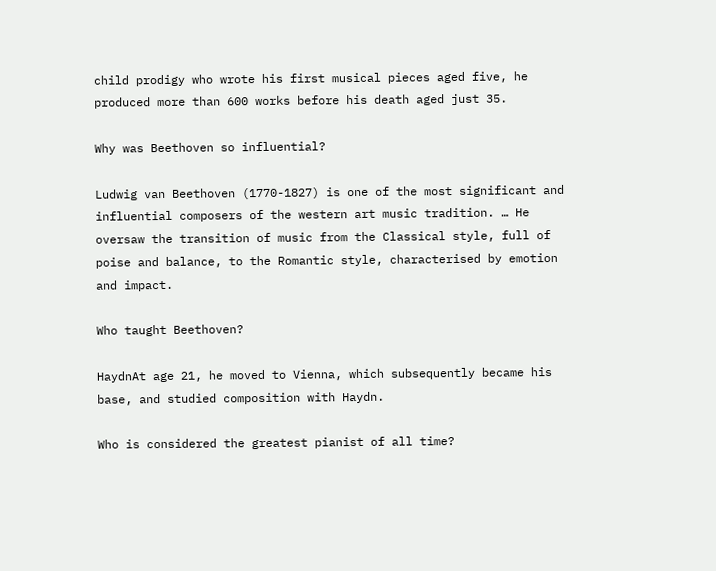child prodigy who wrote his first musical pieces aged five, he produced more than 600 works before his death aged just 35.

Why was Beethoven so influential?

Ludwig van Beethoven (1770-1827) is one of the most significant and influential composers of the western art music tradition. … He oversaw the transition of music from the Classical style, full of poise and balance, to the Romantic style, characterised by emotion and impact.

Who taught Beethoven?

HaydnAt age 21, he moved to Vienna, which subsequently became his base, and studied composition with Haydn.

Who is considered the greatest pianist of all time?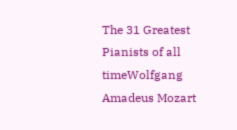The 31 Greatest Pianists of all timeWolfgang Amadeus Mozart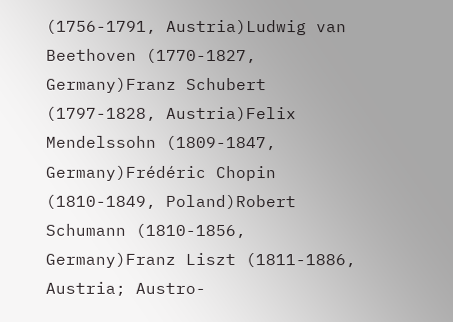(1756-1791, Austria)Ludwig van Beethoven (1770-1827, Germany)Franz Schubert (1797-1828, Austria)Felix Mendelssohn (1809-1847, Germany)Frédéric Chopin (1810-1849, Poland)Robert Schumann (1810-1856, Germany)Franz Liszt (1811-1886, Austria; Austro-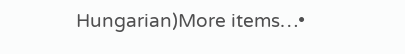Hungarian)More items…•